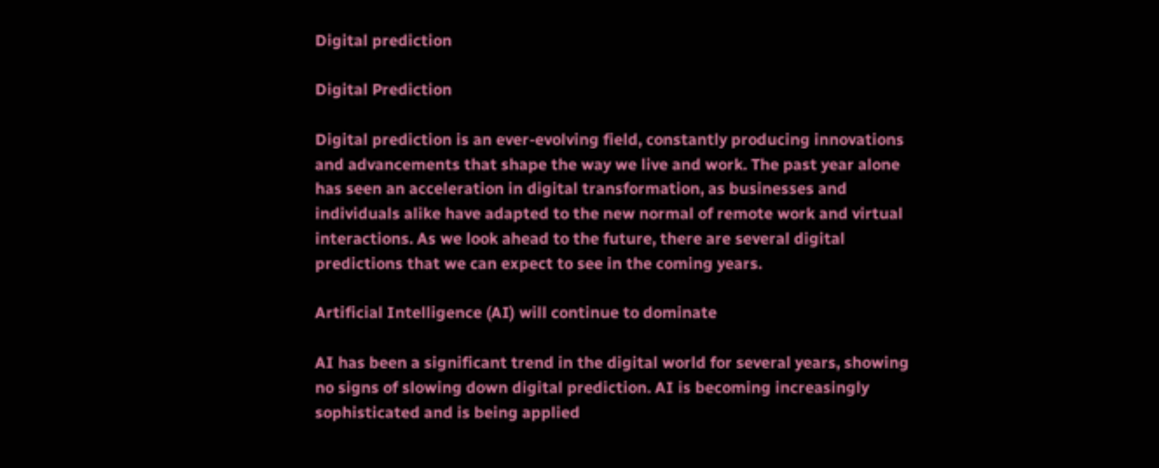Digital prediction

Digital Prediction

Digital prediction is an ever-evolving field, constantly producing innovations and advancements that shape the way we live and work. The past year alone has seen an acceleration in digital transformation, as businesses and individuals alike have adapted to the new normal of remote work and virtual interactions. As we look ahead to the future, there are several digital predictions that we can expect to see in the coming years.

Artificial Intelligence (AI) will continue to dominate

AI has been a significant trend in the digital world for several years, showing no signs of slowing down digital prediction. AI is becoming increasingly sophisticated and is being applied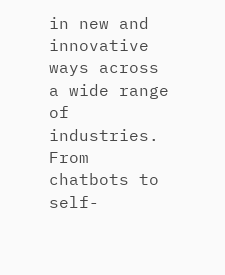in new and innovative ways across a wide range of industries. From chatbots to self-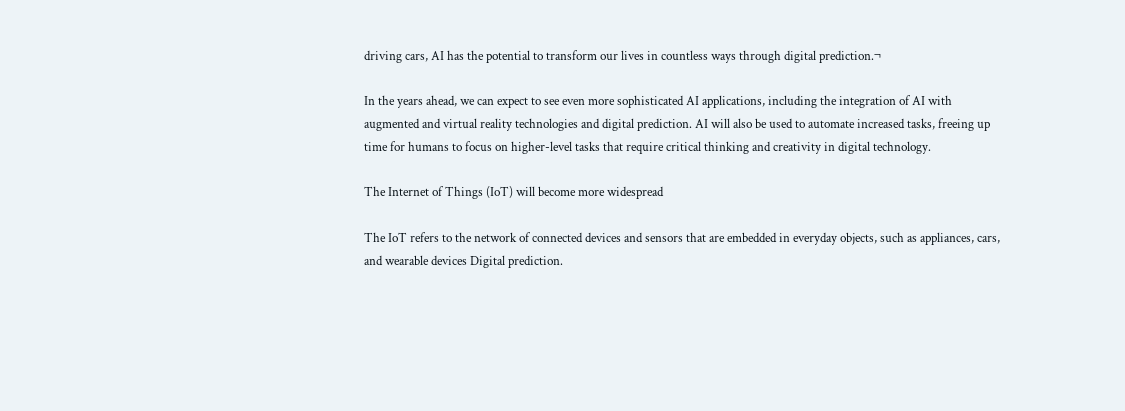driving cars, AI has the potential to transform our lives in countless ways through digital prediction.¬

In the years ahead, we can expect to see even more sophisticated AI applications, including the integration of AI with augmented and virtual reality technologies and digital prediction. AI will also be used to automate increased tasks, freeing up time for humans to focus on higher-level tasks that require critical thinking and creativity in digital technology.

The Internet of Things (IoT) will become more widespread

The IoT refers to the network of connected devices and sensors that are embedded in everyday objects, such as appliances, cars, and wearable devices Digital prediction.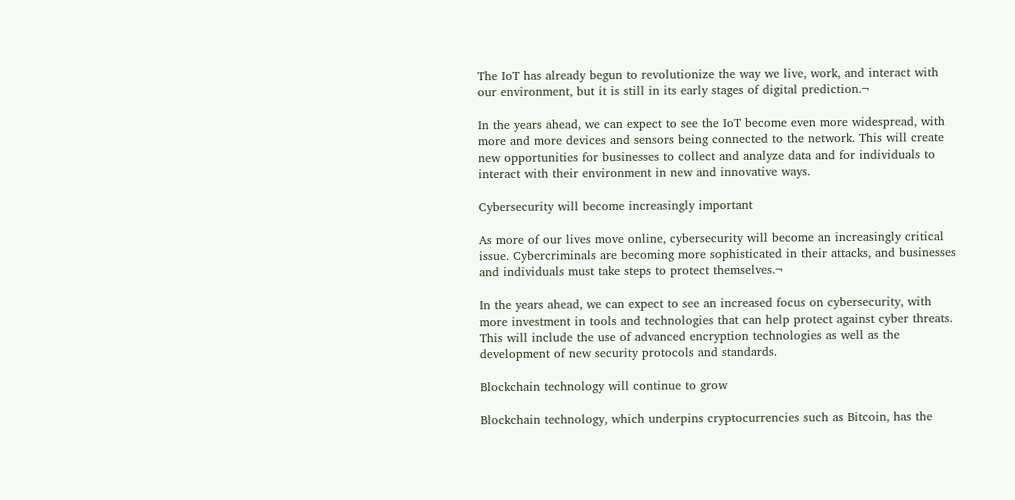The IoT has already begun to revolutionize the way we live, work, and interact with our environment, but it is still in its early stages of digital prediction.¬

In the years ahead, we can expect to see the IoT become even more widespread, with more and more devices and sensors being connected to the network. This will create new opportunities for businesses to collect and analyze data and for individuals to interact with their environment in new and innovative ways.

Cybersecurity will become increasingly important

As more of our lives move online, cybersecurity will become an increasingly critical issue. Cybercriminals are becoming more sophisticated in their attacks, and businesses and individuals must take steps to protect themselves.¬

In the years ahead, we can expect to see an increased focus on cybersecurity, with more investment in tools and technologies that can help protect against cyber threats. This will include the use of advanced encryption technologies as well as the development of new security protocols and standards.

Blockchain technology will continue to grow

Blockchain technology, which underpins cryptocurrencies such as Bitcoin, has the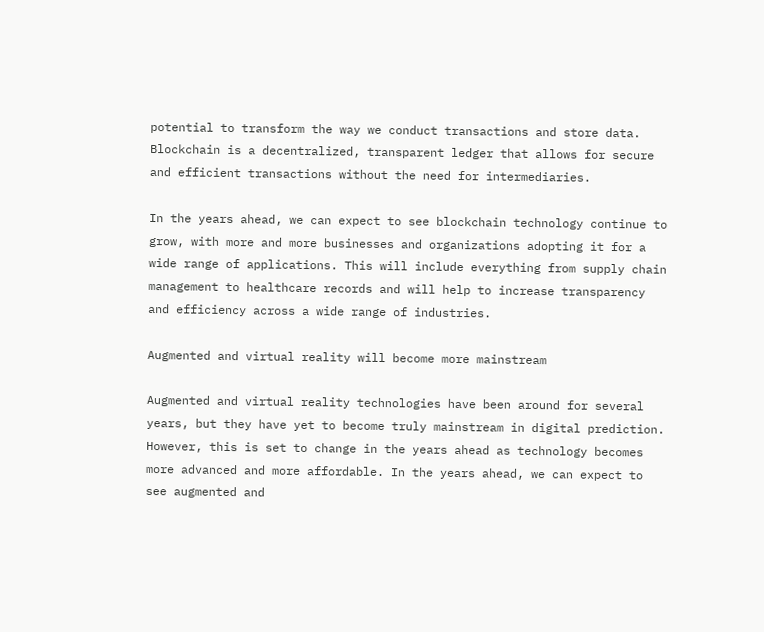potential to transform the way we conduct transactions and store data. Blockchain is a decentralized, transparent ledger that allows for secure and efficient transactions without the need for intermediaries.

In the years ahead, we can expect to see blockchain technology continue to grow, with more and more businesses and organizations adopting it for a wide range of applications. This will include everything from supply chain management to healthcare records and will help to increase transparency and efficiency across a wide range of industries.

Augmented and virtual reality will become more mainstream

Augmented and virtual reality technologies have been around for several years, but they have yet to become truly mainstream in digital prediction. However, this is set to change in the years ahead as technology becomes more advanced and more affordable. In the years ahead, we can expect to see augmented and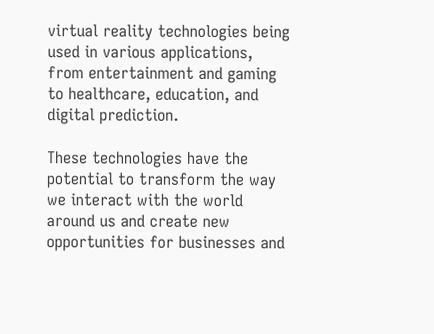virtual reality technologies being used in various applications, from entertainment and gaming to healthcare, education, and digital prediction.

These technologies have the potential to transform the way we interact with the world around us and create new opportunities for businesses and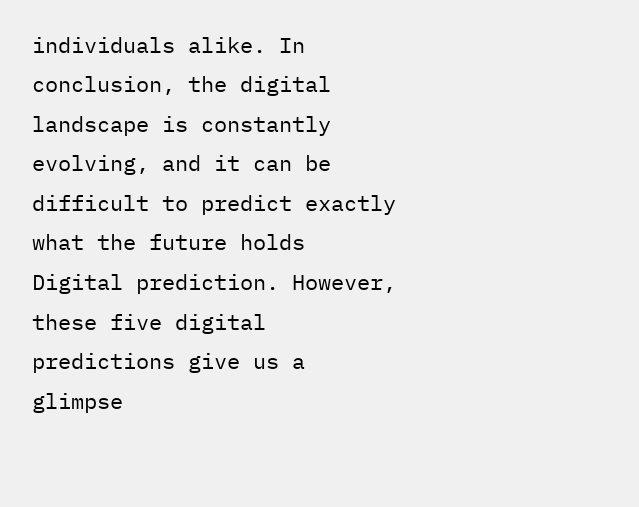individuals alike. In conclusion, the digital landscape is constantly evolving, and it can be difficult to predict exactly what the future holds Digital prediction. However, these five digital predictions give us a glimpse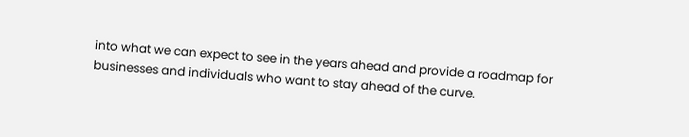into what we can expect to see in the years ahead and provide a roadmap for businesses and individuals who want to stay ahead of the curve.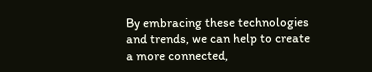By embracing these technologies and trends, we can help to create a more connected,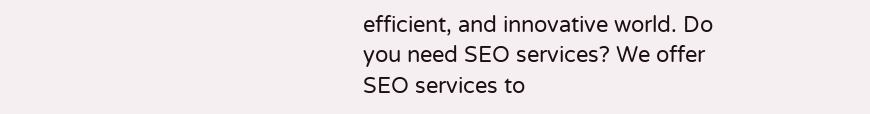efficient, and innovative world. Do you need SEO services? We offer SEO services to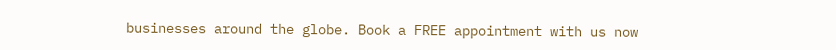businesses around the globe. Book a FREE appointment with us now